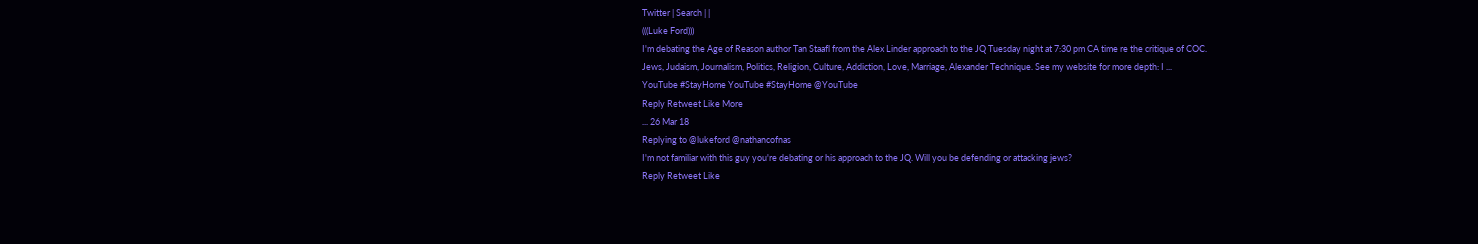Twitter | Search | |
(((Luke Ford)))
I'm debating the Age of Reason author Tan Staafl from the Alex Linder approach to the JQ Tuesday night at 7:30 pm CA time re the critique of COC.
Jews, Judaism, Journalism, Politics, Religion, Culture, Addiction, Love, Marriage, Alexander Technique. See my website for more depth: I ...
YouTube #StayHome YouTube #StayHome @YouTube
Reply Retweet Like More
... 26 Mar 18
Replying to @lukeford @nathancofnas
I'm not familiar with this guy you're debating or his approach to the JQ. Will you be defending or attacking jews?
Reply Retweet Like